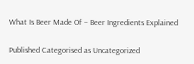What Is Beer Made Of – Beer Ingredients Explained

Published Categorised as Uncategorized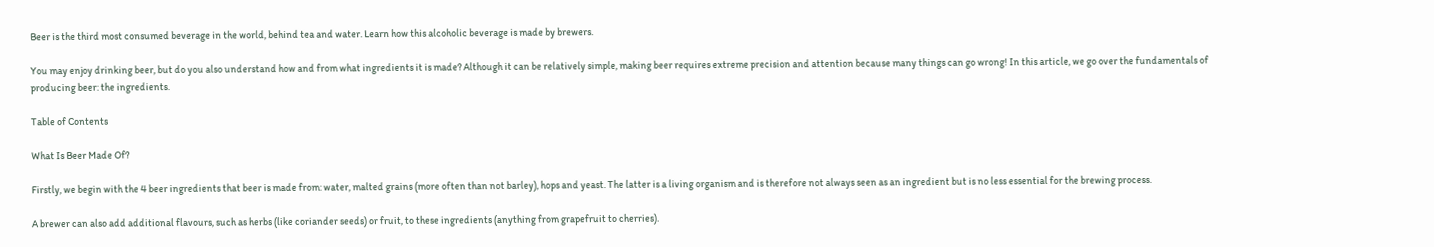Beer is the third most consumed beverage in the world, behind tea and water. Learn how this alcoholic beverage is made by brewers.

You may enjoy drinking beer, but do you also understand how and from what ingredients it is made? Although it can be relatively simple, making beer requires extreme precision and attention because many things can go wrong! In this article, we go over the fundamentals of producing beer: the ingredients.

Table of Contents

What Is Beer Made Of?

Firstly, we begin with the 4 beer ingredients that beer is made from: water, malted grains (more often than not barley), hops and yeast. The latter is a living organism and is therefore not always seen as an ingredient but is no less essential for the brewing process.

A brewer can also add additional flavours, such as herbs (like coriander seeds) or fruit, to these ingredients (anything from grapefruit to cherries).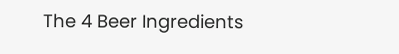The 4 Beer Ingredients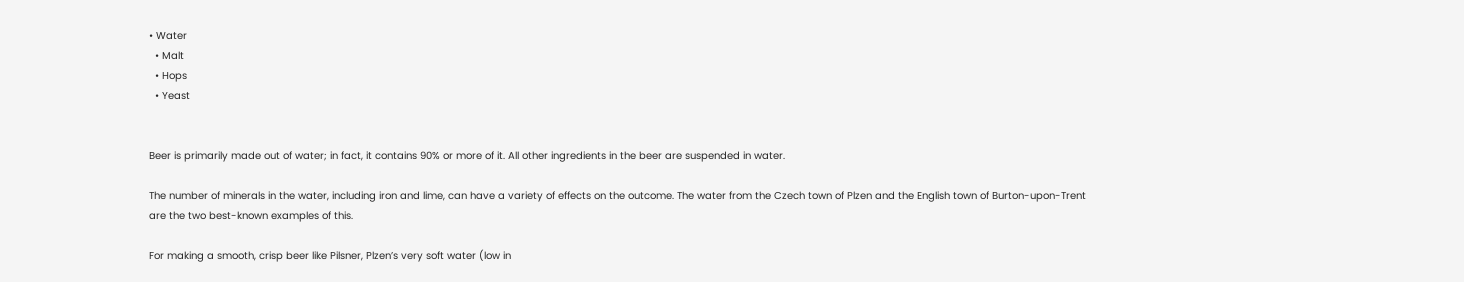• Water
  • Malt
  • Hops
  • Yeast


Beer is primarily made out of water; in fact, it contains 90% or more of it. All other ingredients in the beer are suspended in water.

The number of minerals in the water, including iron and lime, can have a variety of effects on the outcome. The water from the Czech town of Plzen and the English town of Burton-upon-Trent are the two best-known examples of this.

For making a smooth, crisp beer like Pilsner, Plzen’s very soft water (low in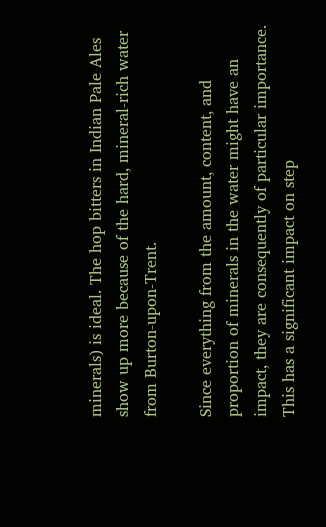minerals) is ideal. The hop bitters in Indian Pale Ales show up more because of the hard, mineral-rich water from Burton-upon-Trent.

Since everything from the amount, content, and proportion of minerals in the water might have an impact, they are consequently of particular importance. This has a significant impact on step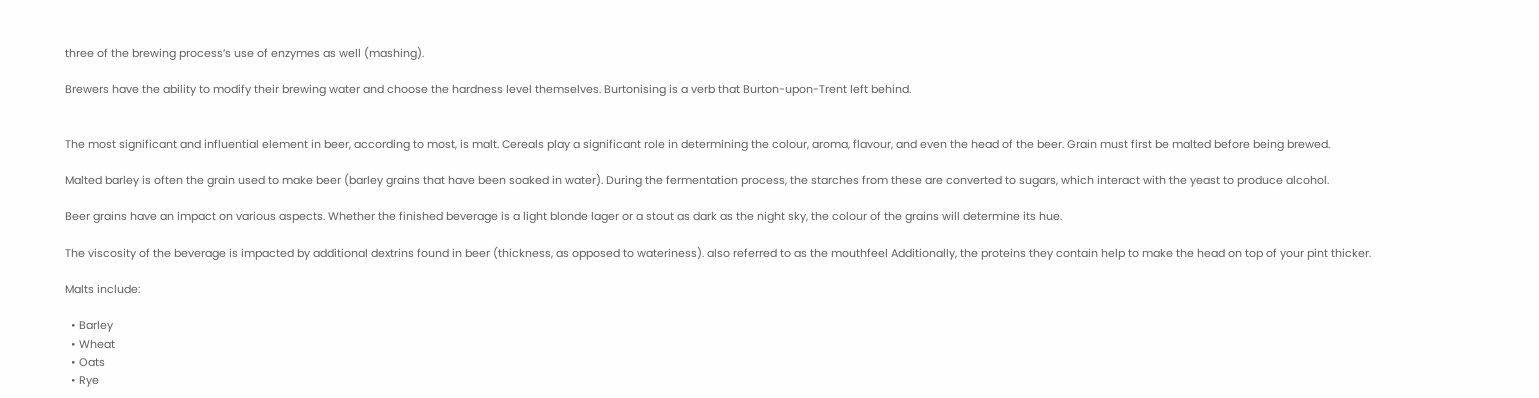three of the brewing process’s use of enzymes as well (mashing).

Brewers have the ability to modify their brewing water and choose the hardness level themselves. Burtonising is a verb that Burton-upon-Trent left behind.


The most significant and influential element in beer, according to most, is malt. Cereals play a significant role in determining the colour, aroma, flavour, and even the head of the beer. Grain must first be malted before being brewed.

Malted barley is often the grain used to make beer (barley grains that have been soaked in water). During the fermentation process, the starches from these are converted to sugars, which interact with the yeast to produce alcohol.

Beer grains have an impact on various aspects. Whether the finished beverage is a light blonde lager or a stout as dark as the night sky, the colour of the grains will determine its hue.

The viscosity of the beverage is impacted by additional dextrins found in beer (thickness, as opposed to wateriness). also referred to as the mouthfeel Additionally, the proteins they contain help to make the head on top of your pint thicker.

Malts include:

  • Barley
  • Wheat
  • Oats
  • Rye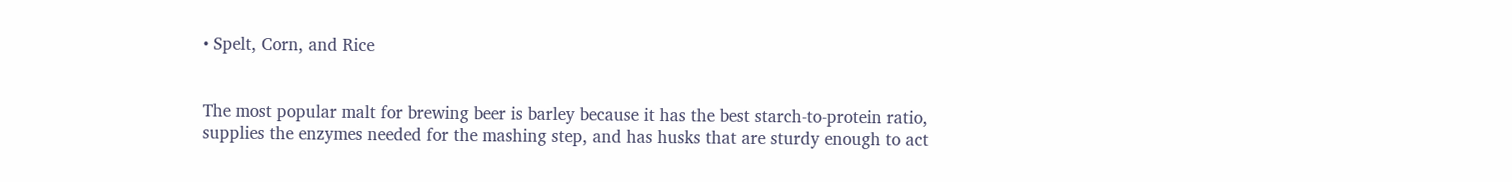• Spelt, Corn, and Rice


The most popular malt for brewing beer is barley because it has the best starch-to-protein ratio, supplies the enzymes needed for the mashing step, and has husks that are sturdy enough to act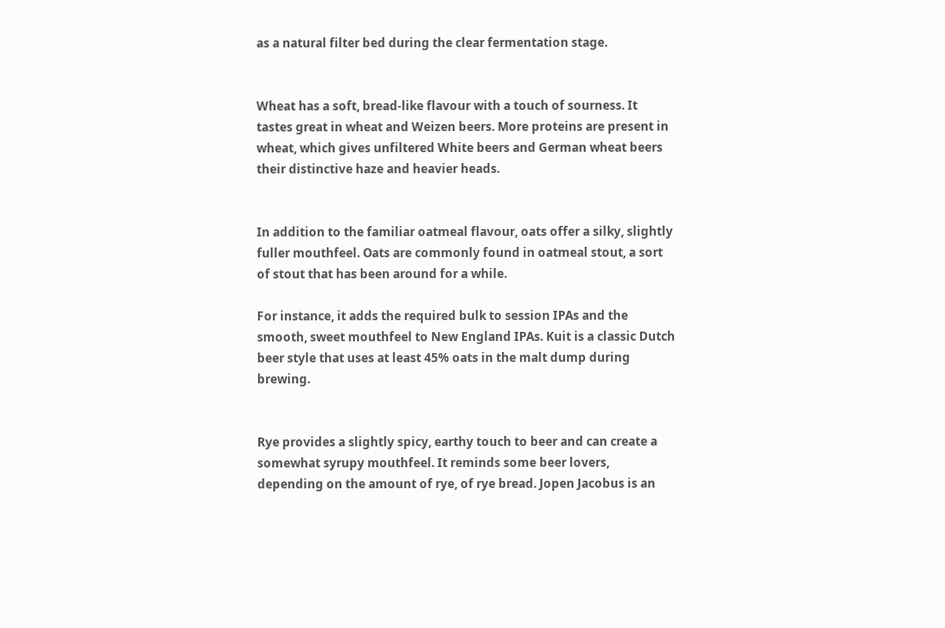as a natural filter bed during the clear fermentation stage.


Wheat has a soft, bread-like flavour with a touch of sourness. It tastes great in wheat and Weizen beers. More proteins are present in wheat, which gives unfiltered White beers and German wheat beers their distinctive haze and heavier heads.


In addition to the familiar oatmeal flavour, oats offer a silky, slightly fuller mouthfeel. Oats are commonly found in oatmeal stout, a sort of stout that has been around for a while.

For instance, it adds the required bulk to session IPAs and the smooth, sweet mouthfeel to New England IPAs. Kuit is a classic Dutch beer style that uses at least 45% oats in the malt dump during brewing.


Rye provides a slightly spicy, earthy touch to beer and can create a somewhat syrupy mouthfeel. It reminds some beer lovers, depending on the amount of rye, of rye bread. Jopen Jacobus is an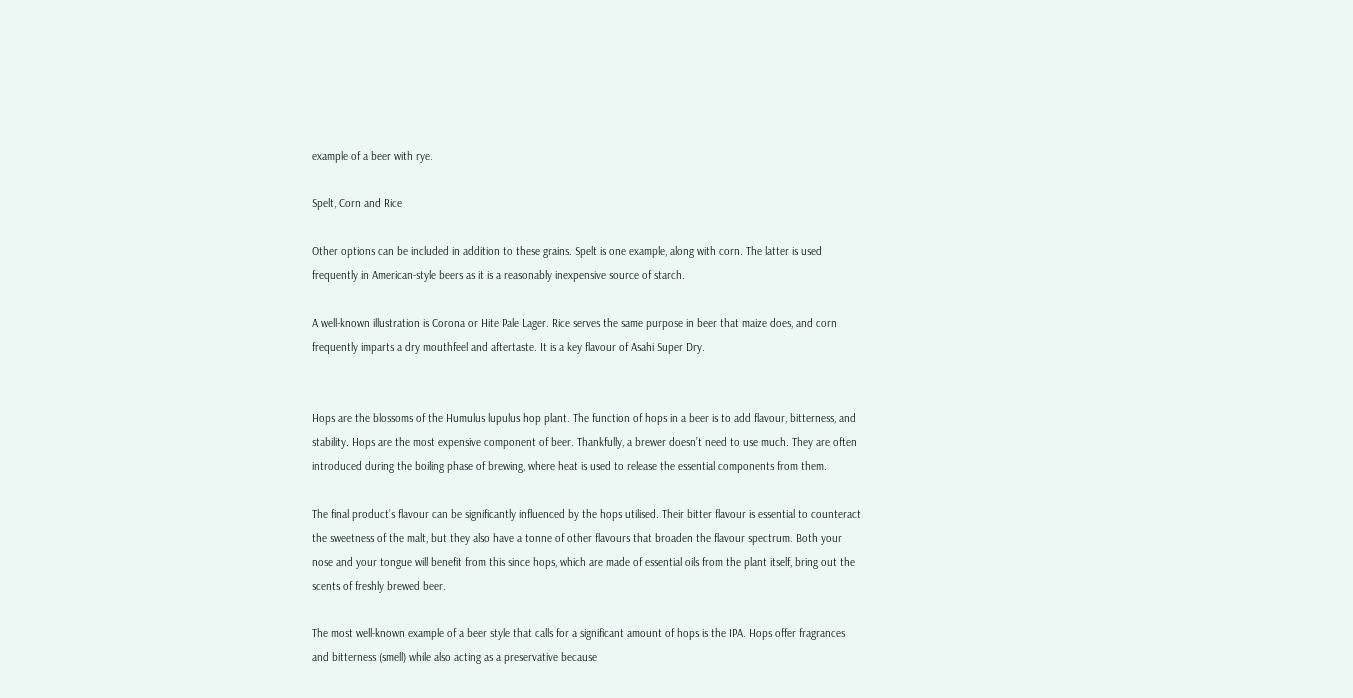example of a beer with rye.

Spelt, Corn and Rice

Other options can be included in addition to these grains. Spelt is one example, along with corn. The latter is used frequently in American-style beers as it is a reasonably inexpensive source of starch.

A well-known illustration is Corona or Hite Pale Lager. Rice serves the same purpose in beer that maize does, and corn frequently imparts a dry mouthfeel and aftertaste. It is a key flavour of Asahi Super Dry.


Hops are the blossoms of the Humulus lupulus hop plant. The function of hops in a beer is to add flavour, bitterness, and stability. Hops are the most expensive component of beer. Thankfully, a brewer doesn’t need to use much. They are often introduced during the boiling phase of brewing, where heat is used to release the essential components from them.

The final product’s flavour can be significantly influenced by the hops utilised. Their bitter flavour is essential to counteract the sweetness of the malt, but they also have a tonne of other flavours that broaden the flavour spectrum. Both your nose and your tongue will benefit from this since hops, which are made of essential oils from the plant itself, bring out the scents of freshly brewed beer.

The most well-known example of a beer style that calls for a significant amount of hops is the IPA. Hops offer fragrances and bitterness (smell) while also acting as a preservative because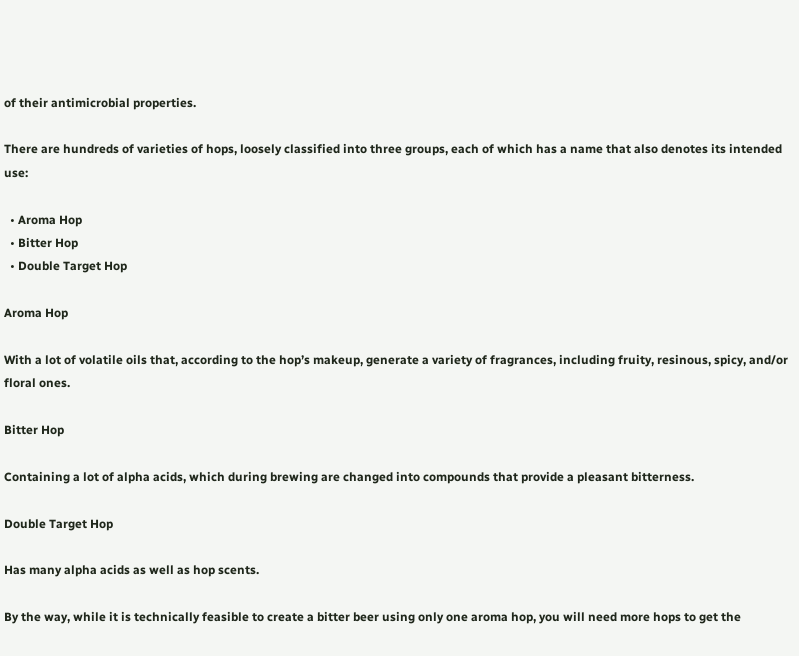of their antimicrobial properties.

There are hundreds of varieties of hops, loosely classified into three groups, each of which has a name that also denotes its intended use:

  • Aroma Hop
  • Bitter Hop
  • Double Target Hop

Aroma Hop

With a lot of volatile oils that, according to the hop’s makeup, generate a variety of fragrances, including fruity, resinous, spicy, and/or floral ones.

Bitter Hop

Containing a lot of alpha acids, which during brewing are changed into compounds that provide a pleasant bitterness.

Double Target Hop

Has many alpha acids as well as hop scents.

By the way, while it is technically feasible to create a bitter beer using only one aroma hop, you will need more hops to get the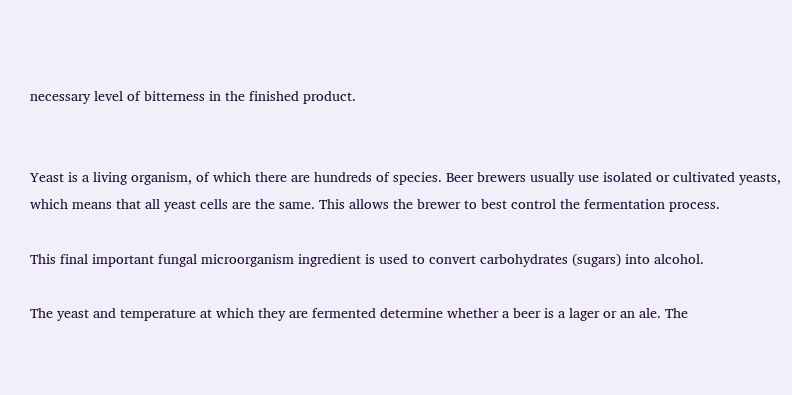necessary level of bitterness in the finished product.


Yeast is a living organism, of which there are hundreds of species. Beer brewers usually use isolated or cultivated yeasts, which means that all yeast cells are the same. This allows the brewer to best control the fermentation process.

This final important fungal microorganism ingredient is used to convert carbohydrates (sugars) into alcohol.

The yeast and temperature at which they are fermented determine whether a beer is a lager or an ale. The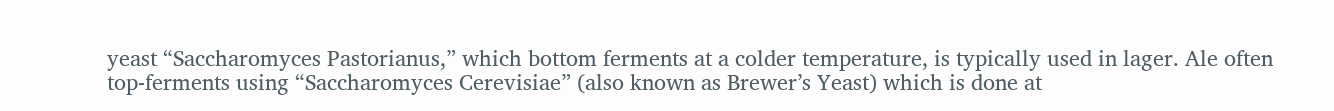yeast “Saccharomyces Pastorianus,” which bottom ferments at a colder temperature, is typically used in lager. Ale often top-ferments using “Saccharomyces Cerevisiae” (also known as Brewer’s Yeast) which is done at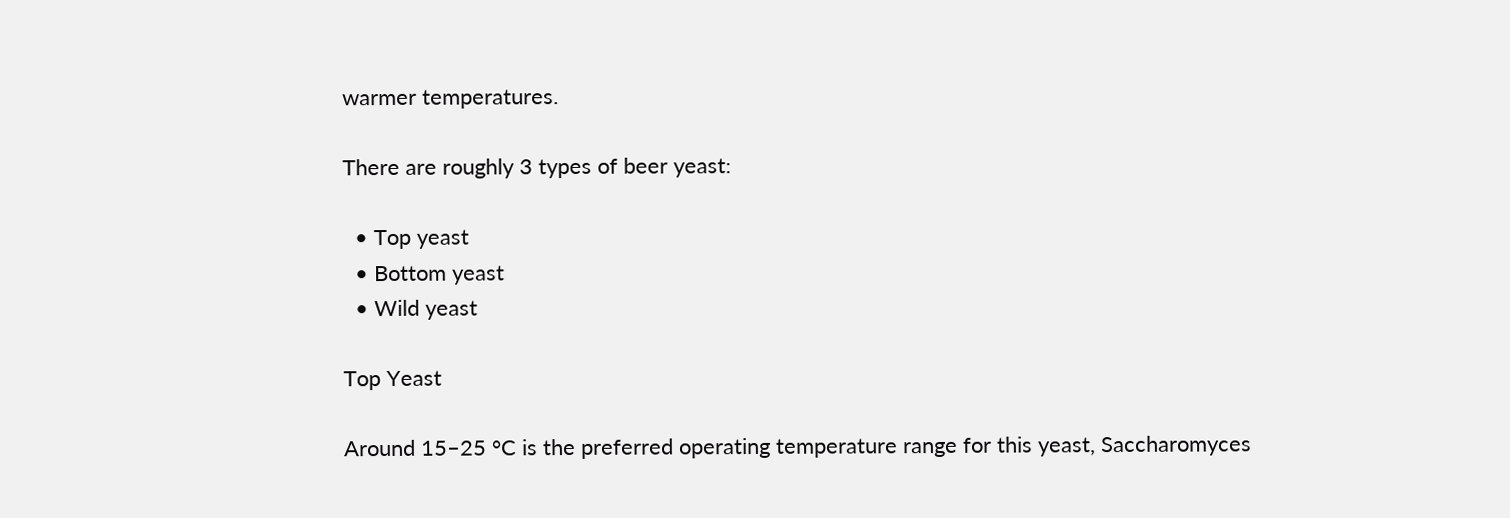warmer temperatures.

There are roughly 3 types of beer yeast:

  • Top yeast
  • Bottom yeast
  • Wild yeast

Top Yeast

Around 15–25 °C is the preferred operating temperature range for this yeast, Saccharomyces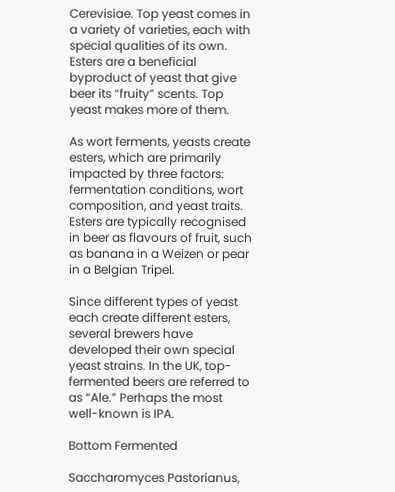Cerevisiae. Top yeast comes in a variety of varieties, each with special qualities of its own. Esters are a beneficial byproduct of yeast that give beer its “fruity” scents. Top yeast makes more of them.

As wort ferments, yeasts create esters, which are primarily impacted by three factors: fermentation conditions, wort composition, and yeast traits. Esters are typically recognised in beer as flavours of fruit, such as banana in a Weizen or pear in a Belgian Tripel.

Since different types of yeast each create different esters, several brewers have developed their own special yeast strains. In the UK, top-fermented beers are referred to as “Ale.” Perhaps the most well-known is IPA.

Bottom Fermented

Saccharomyces Pastorianus,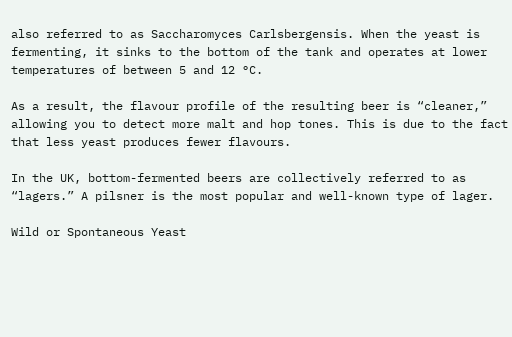also referred to as Saccharomyces Carlsbergensis. When the yeast is fermenting, it sinks to the bottom of the tank and operates at lower temperatures of between 5 and 12 °C.

As a result, the flavour profile of the resulting beer is “cleaner,” allowing you to detect more malt and hop tones. This is due to the fact that less yeast produces fewer flavours.

In the UK, bottom-fermented beers are collectively referred to as “lagers.” A pilsner is the most popular and well-known type of lager.

Wild or Spontaneous Yeast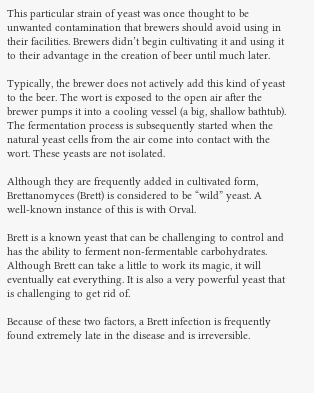This particular strain of yeast was once thought to be unwanted contamination that brewers should avoid using in their facilities. Brewers didn’t begin cultivating it and using it to their advantage in the creation of beer until much later.

Typically, the brewer does not actively add this kind of yeast to the beer. The wort is exposed to the open air after the brewer pumps it into a cooling vessel (a big, shallow bathtub). The fermentation process is subsequently started when the natural yeast cells from the air come into contact with the wort. These yeasts are not isolated.

Although they are frequently added in cultivated form, Brettanomyces (Brett) is considered to be “wild” yeast. A well-known instance of this is with Orval.

Brett is a known yeast that can be challenging to control and has the ability to ferment non-fermentable carbohydrates. Although Brett can take a little to work its magic, it will eventually eat everything. It is also a very powerful yeast that is challenging to get rid of.

Because of these two factors, a Brett infection is frequently found extremely late in the disease and is irreversible.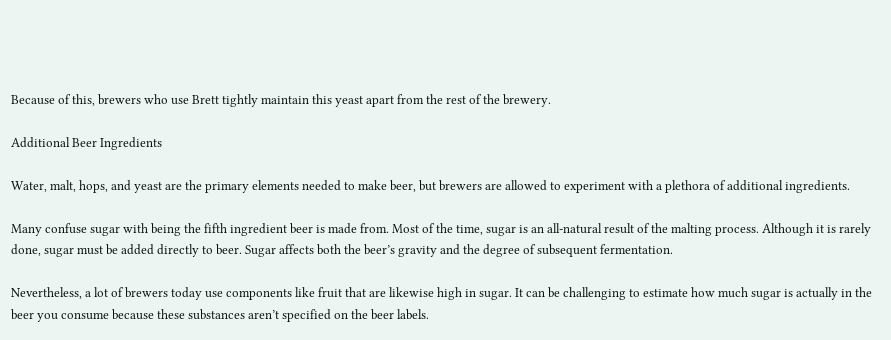Because of this, brewers who use Brett tightly maintain this yeast apart from the rest of the brewery.

Additional Beer Ingredients

Water, malt, hops, and yeast are the primary elements needed to make beer, but brewers are allowed to experiment with a plethora of additional ingredients.

Many confuse sugar with being the fifth ingredient beer is made from. Most of the time, sugar is an all-natural result of the malting process. Although it is rarely done, sugar must be added directly to beer. Sugar affects both the beer’s gravity and the degree of subsequent fermentation.

Nevertheless, a lot of brewers today use components like fruit that are likewise high in sugar. It can be challenging to estimate how much sugar is actually in the beer you consume because these substances aren’t specified on the beer labels.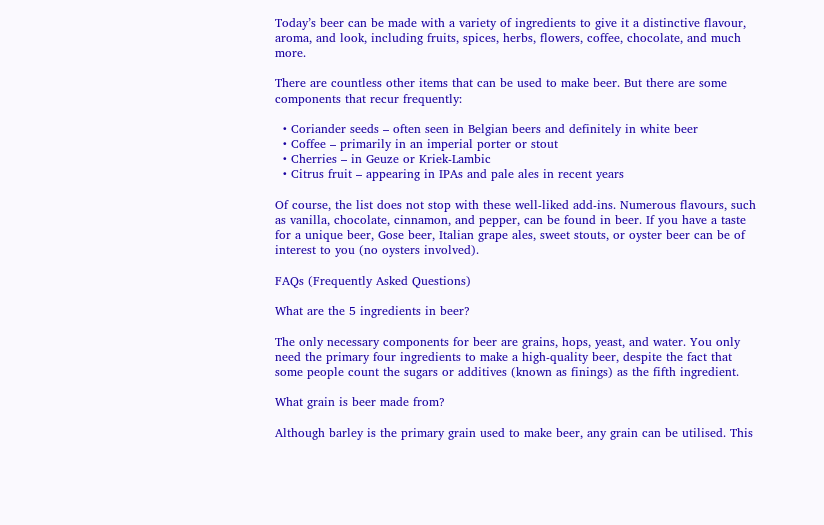Today’s beer can be made with a variety of ingredients to give it a distinctive flavour, aroma, and look, including fruits, spices, herbs, flowers, coffee, chocolate, and much more.

There are countless other items that can be used to make beer. But there are some components that recur frequently:

  • Coriander seeds – often seen in Belgian beers and definitely in white beer
  • Coffee – primarily in an imperial porter or stout
  • Cherries – in Geuze or Kriek-Lambic
  • Citrus fruit – appearing in IPAs and pale ales in recent years

Of course, the list does not stop with these well-liked add-ins. Numerous flavours, such as vanilla, chocolate, cinnamon, and pepper, can be found in beer. If you have a taste for a unique beer, Gose beer, Italian grape ales, sweet stouts, or oyster beer can be of interest to you (no oysters involved).

FAQs (Frequently Asked Questions)

What are the 5 ingredients in beer?

The only necessary components for beer are grains, hops, yeast, and water. You only need the primary four ingredients to make a high-quality beer, despite the fact that some people count the sugars or additives (known as finings) as the fifth ingredient.

What grain is beer made from?

Although barley is the primary grain used to make beer, any grain can be utilised. This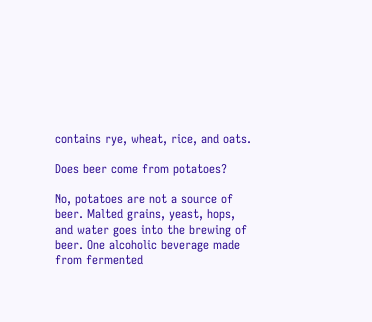contains rye, wheat, rice, and oats.

Does beer come from potatoes?

No, potatoes are not a source of beer. Malted grains, yeast, hops, and water goes into the brewing of beer. One alcoholic beverage made from fermented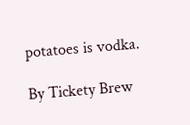potatoes is vodka.

By Tickety Brew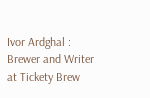Ivor Ardghal : Brewer and Writer at Tickety Brew